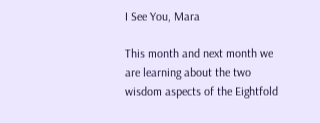I See You, Mara

This month and next month we are learning about the two wisdom aspects of the Eightfold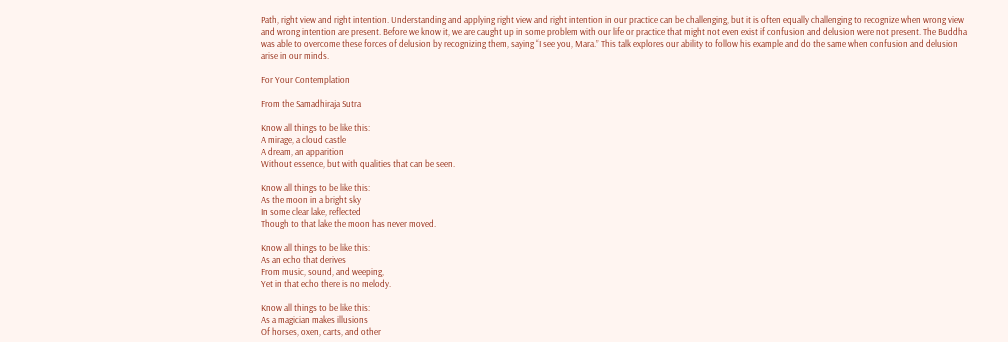Path, right view and right intention. Understanding and applying right view and right intention in our practice can be challenging, but it is often equally challenging to recognize when wrong view and wrong intention are present. Before we know it, we are caught up in some problem with our life or practice that might not even exist if confusion and delusion were not present. The Buddha was able to overcome these forces of delusion by recognizing them, saying “I see you, Mara.” This talk explores our ability to follow his example and do the same when confusion and delusion arise in our minds.

For Your Contemplation

From the Samadhiraja Sutra

Know all things to be like this:
A mirage, a cloud castle
A dream, an apparition
Without essence, but with qualities that can be seen.

Know all things to be like this:
As the moon in a bright sky
In some clear lake, reflected
Though to that lake the moon has never moved.

Know all things to be like this:
As an echo that derives
From music, sound, and weeping,
Yet in that echo there is no melody.

Know all things to be like this:
As a magician makes illusions
Of horses, oxen, carts, and other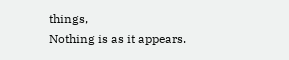things,
Nothing is as it appears.